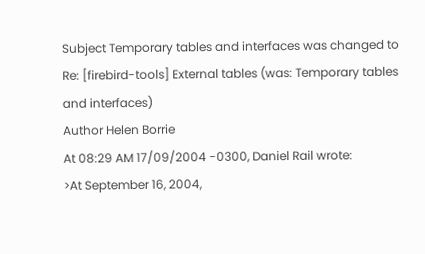Subject Temporary tables and interfaces was changed to Re: [firebird-tools] External tables (was: Temporary tables and interfaces)
Author Helen Borrie
At 08:29 AM 17/09/2004 -0300, Daniel Rail wrote:
>At September 16, 2004,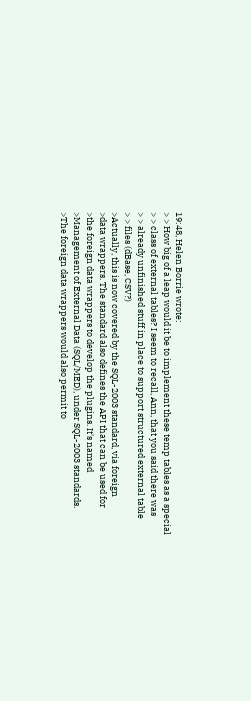19:48, Helen Borrie wrote:
> > How big of a leap would it be to implement these temp tables as a special
> > class of external tables? I seem to recall, Ann, that you said there was
> > already unfinished stuff in place to support structured external table
> > files (dBase, CSV?)
>Actually, this is now covered by the SQL-2003 standard, via foreign
>data wrappers. The standard also defines the API that can be used for
>the foreign data wrappers to develop the plugins. It's named
>Management of External Data (SQL/MED), under SQL-2003 standards.
>The foreign data wrappers would also permit to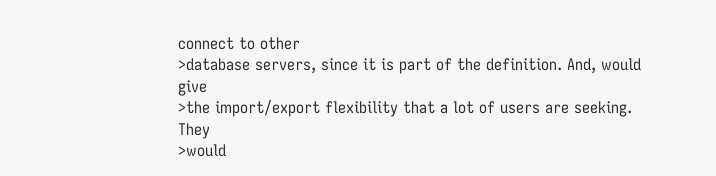connect to other
>database servers, since it is part of the definition. And, would give
>the import/export flexibility that a lot of users are seeking. They
>would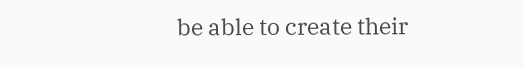be able to create their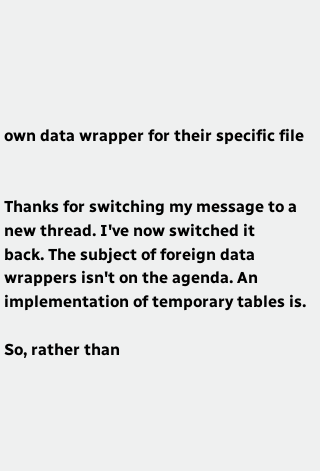own data wrapper for their specific file


Thanks for switching my message to a new thread. I've now switched it
back. The subject of foreign data wrappers isn't on the agenda. An
implementation of temporary tables is.

So, rather than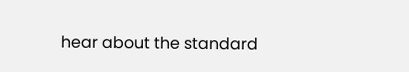hear about the standard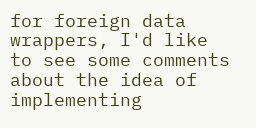for foreign data wrappers, I'd like
to see some comments about the idea of implementing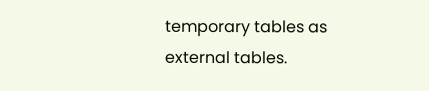temporary tables as
external tables.